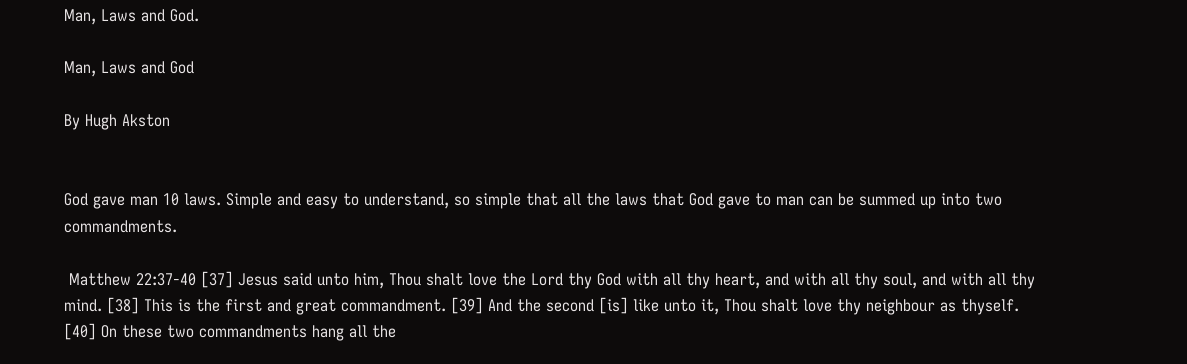Man, Laws and God.

Man, Laws and God

By Hugh Akston


God gave man 10 laws. Simple and easy to understand, so simple that all the laws that God gave to man can be summed up into two commandments.

 Matthew 22:37-40 [37] Jesus said unto him, Thou shalt love the Lord thy God with all thy heart, and with all thy soul, and with all thy mind. [38] This is the first and great commandment. [39] And the second [is] like unto it, Thou shalt love thy neighbour as thyself. [40] On these two commandments hang all the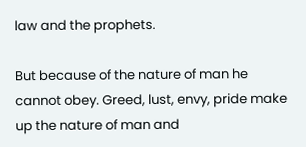law and the prophets.

But because of the nature of man he cannot obey. Greed, lust, envy, pride make up the nature of man and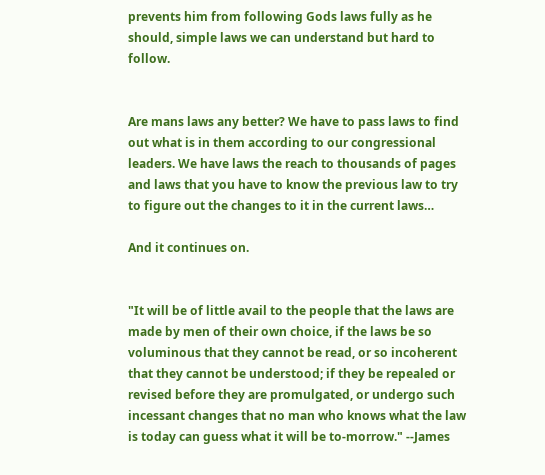prevents him from following Gods laws fully as he should, simple laws we can understand but hard to follow.


Are mans laws any better? We have to pass laws to find out what is in them according to our congressional leaders. We have laws the reach to thousands of pages and laws that you have to know the previous law to try to figure out the changes to it in the current laws…

And it continues on.


"It will be of little avail to the people that the laws are made by men of their own choice, if the laws be so voluminous that they cannot be read, or so incoherent that they cannot be understood; if they be repealed or revised before they are promulgated, or undergo such incessant changes that no man who knows what the law is today can guess what it will be to-morrow." --James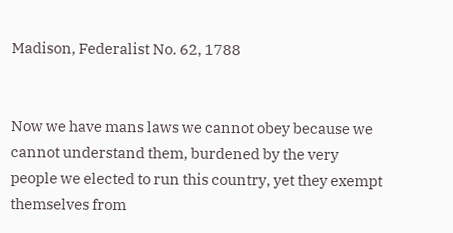Madison, Federalist No. 62, 1788


Now we have mans laws we cannot obey because we cannot understand them, burdened by the very people we elected to run this country, yet they exempt themselves from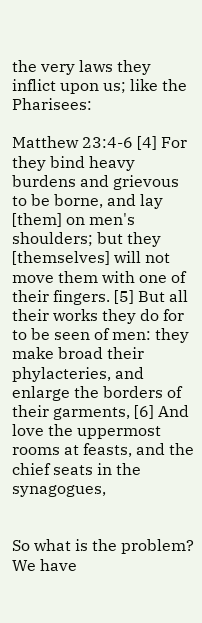the very laws they inflict upon us; like the Pharisees:

Matthew 23:4-6 [4] For they bind heavy burdens and grievous to be borne, and lay [them] on men's shoulders; but they [themselves] will not move them with one of their fingers. [5] But all their works they do for to be seen of men: they make broad their phylacteries, and enlarge the borders of their garments, [6] And love the uppermost rooms at feasts, and the chief seats in the synagogues,


So what is the problem? We have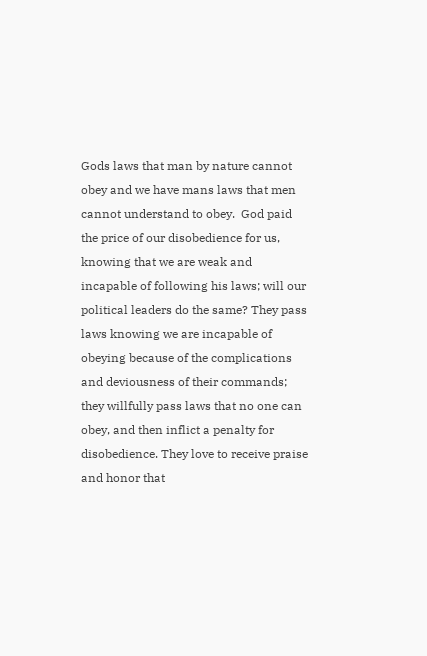Gods laws that man by nature cannot obey and we have mans laws that men cannot understand to obey.  God paid the price of our disobedience for us, knowing that we are weak and incapable of following his laws; will our political leaders do the same? They pass laws knowing we are incapable of obeying because of the complications and deviousness of their commands; they willfully pass laws that no one can obey, and then inflict a penalty for disobedience. They love to receive praise and honor that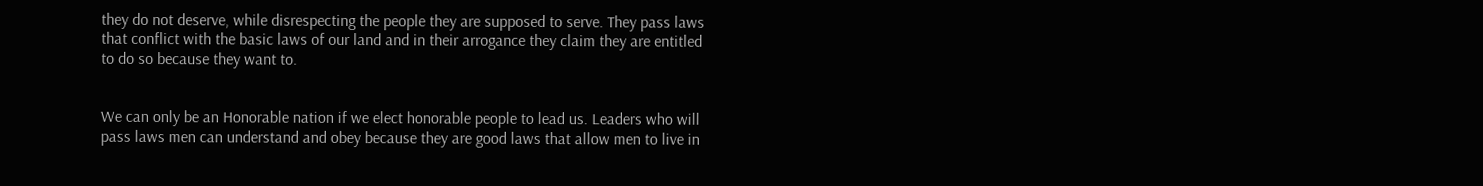they do not deserve, while disrespecting the people they are supposed to serve. They pass laws that conflict with the basic laws of our land and in their arrogance they claim they are entitled to do so because they want to.


We can only be an Honorable nation if we elect honorable people to lead us. Leaders who will pass laws men can understand and obey because they are good laws that allow men to live in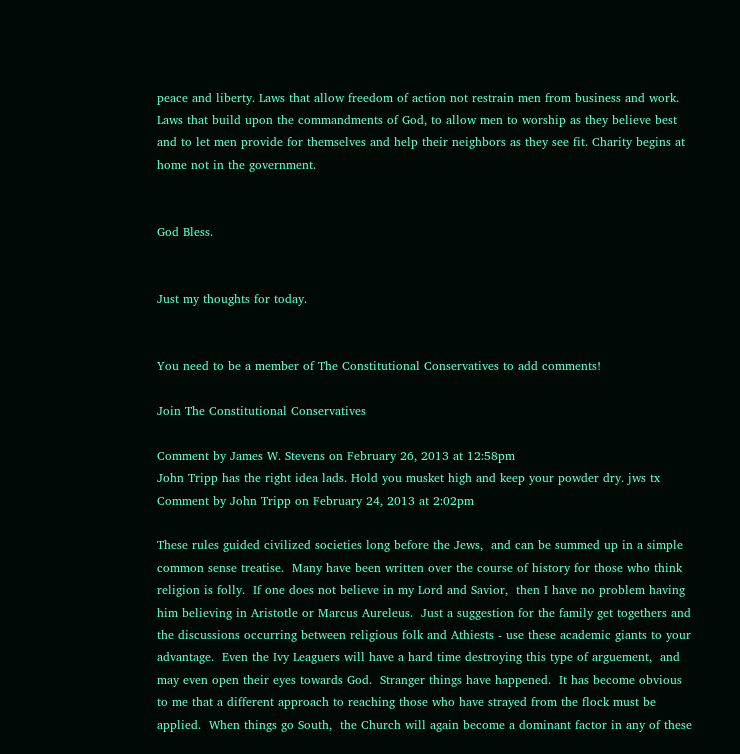peace and liberty. Laws that allow freedom of action not restrain men from business and work. Laws that build upon the commandments of God, to allow men to worship as they believe best and to let men provide for themselves and help their neighbors as they see fit. Charity begins at home not in the government.


God Bless.


Just my thoughts for today.


You need to be a member of The Constitutional Conservatives to add comments!

Join The Constitutional Conservatives

Comment by James W. Stevens on February 26, 2013 at 12:58pm
John Tripp has the right idea lads. Hold you musket high and keep your powder dry. jws tx
Comment by John Tripp on February 24, 2013 at 2:02pm

These rules guided civilized societies long before the Jews,  and can be summed up in a simple common sense treatise.  Many have been written over the course of history for those who think religion is folly.  If one does not believe in my Lord and Savior,  then I have no problem having him believing in Aristotle or Marcus Aureleus.  Just a suggestion for the family get togethers and the discussions occurring between religious folk and Athiests - use these academic giants to your advantage.  Even the Ivy Leaguers will have a hard time destroying this type of arguement,  and may even open their eyes towards God.  Stranger things have happened.  It has become obvious to me that a different approach to reaching those who have strayed from the flock must be applied.  When things go South,  the Church will again become a dominant factor in any of these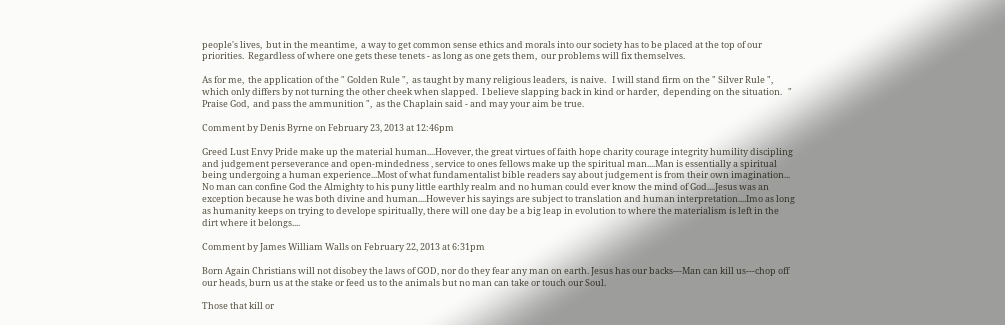people's lives,  but in the meantime,  a way to get common sense ethics and morals into our society has to be placed at the top of our priorities.  Regardless of where one gets these tenets - as long as one gets them,  our problems will fix themselves.

As for me,  the application of the " Golden Rule ",  as taught by many religious leaders,  is naive.   I will stand firm on the " Silver Rule ",  which only differs by not turning the other cheek when slapped.  I believe slapping back in kind or harder,  depending on the situation.   " Praise God,  and pass the ammunition ",  as the Chaplain said - and may your aim be true.

Comment by Denis Byrne on February 23, 2013 at 12:46pm

Greed Lust Envy Pride make up the material human....Hovever, the great virtues of faith hope charity courage integrity humility discipling and judgement perseverance and open-mindedness , service to ones fellows make up the spiritual man....Man is essentially a spiritual being undergoing a human experience...Most of what fundamentalist bible readers say about judgement is from their own imagination...  No man can confine God the Almighty to his puny little earthly realm and no human could ever know the mind of God....Jesus was an exception because he was both divine and human....However his sayings are subject to translation and human interpretation....Imo as long as humanity keeps on trying to develope spiritually, there will one day be a big leap in evolution to where the materialism is left in the dirt where it belongs....

Comment by James William Walls on February 22, 2013 at 6:31pm

Born Again Christians will not disobey the laws of GOD, nor do they fear any man on earth. Jesus has our backs---Man can kill us---chop off our heads, burn us at the stake or feed us to the animals but no man can take or touch our Soul.

Those that kill or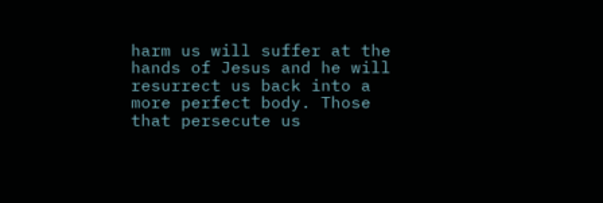harm us will suffer at the hands of Jesus and he will resurrect us back into a more perfect body. Those that persecute us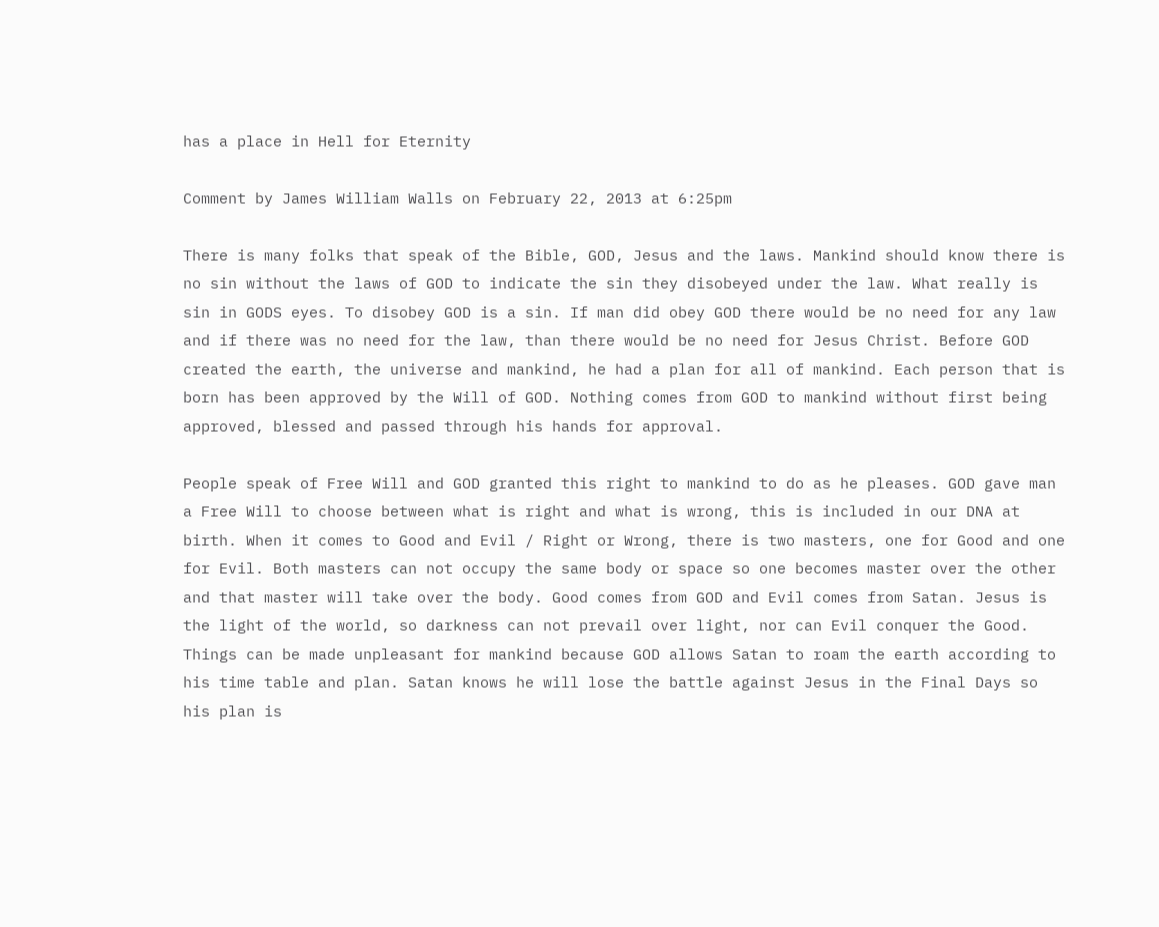has a place in Hell for Eternity

Comment by James William Walls on February 22, 2013 at 6:25pm

There is many folks that speak of the Bible, GOD, Jesus and the laws. Mankind should know there is no sin without the laws of GOD to indicate the sin they disobeyed under the law. What really is sin in GODS eyes. To disobey GOD is a sin. If man did obey GOD there would be no need for any law and if there was no need for the law, than there would be no need for Jesus Christ. Before GOD created the earth, the universe and mankind, he had a plan for all of mankind. Each person that is born has been approved by the Will of GOD. Nothing comes from GOD to mankind without first being approved, blessed and passed through his hands for approval.

People speak of Free Will and GOD granted this right to mankind to do as he pleases. GOD gave man a Free Will to choose between what is right and what is wrong, this is included in our DNA at birth. When it comes to Good and Evil / Right or Wrong, there is two masters, one for Good and one for Evil. Both masters can not occupy the same body or space so one becomes master over the other and that master will take over the body. Good comes from GOD and Evil comes from Satan. Jesus is the light of the world, so darkness can not prevail over light, nor can Evil conquer the Good. Things can be made unpleasant for mankind because GOD allows Satan to roam the earth according to his time table and plan. Satan knows he will lose the battle against Jesus in the Final Days so his plan is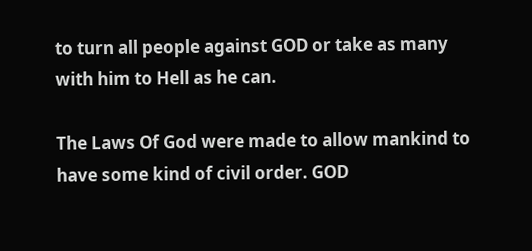to turn all people against GOD or take as many with him to Hell as he can.

The Laws Of God were made to allow mankind to have some kind of civil order. GOD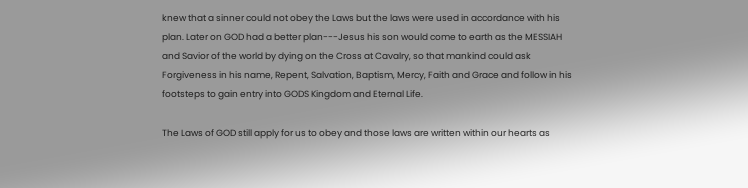knew that a sinner could not obey the Laws but the laws were used in accordance with his plan. Later on GOD had a better plan---Jesus his son would come to earth as the MESSIAH and Savior of the world by dying on the Cross at Cavalry, so that mankind could ask Forgiveness in his name, Repent, Salvation, Baptism, Mercy, Faith and Grace and follow in his footsteps to gain entry into GODS Kingdom and Eternal Life.

The Laws of GOD still apply for us to obey and those laws are written within our hearts as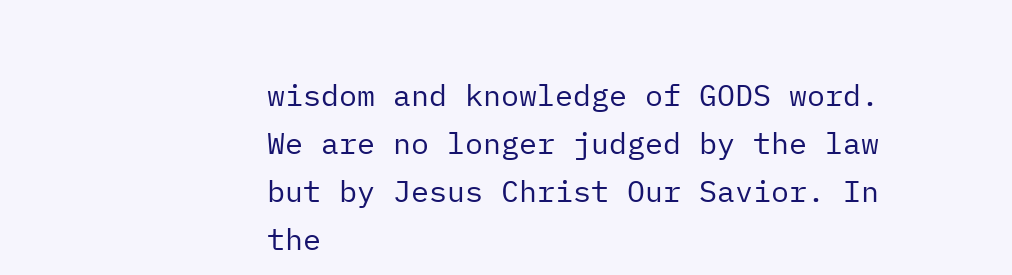wisdom and knowledge of GODS word. We are no longer judged by the law but by Jesus Christ Our Savior. In the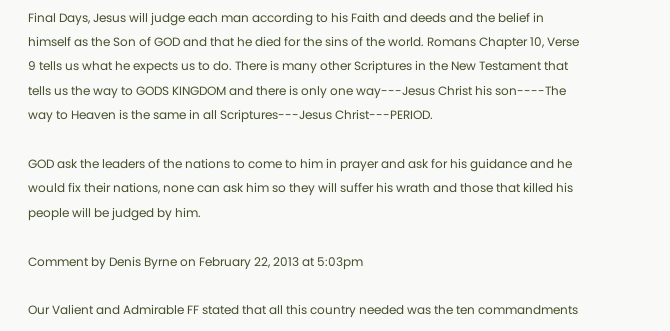Final Days, Jesus will judge each man according to his Faith and deeds and the belief in himself as the Son of GOD and that he died for the sins of the world. Romans Chapter 10, Verse 9 tells us what he expects us to do. There is many other Scriptures in the New Testament that tells us the way to GODS KINGDOM and there is only one way---Jesus Christ his son----The way to Heaven is the same in all Scriptures---Jesus Christ---PERIOD.

GOD ask the leaders of the nations to come to him in prayer and ask for his guidance and he would fix their nations, none can ask him so they will suffer his wrath and those that killed his people will be judged by him.

Comment by Denis Byrne on February 22, 2013 at 5:03pm

Our Valient and Admirable FF stated that all this country needed was the ten commandments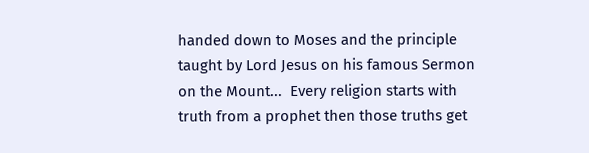handed down to Moses and the principle taught by Lord Jesus on his famous Sermon on the Mount...  Every religion starts with truth from a prophet then those truths get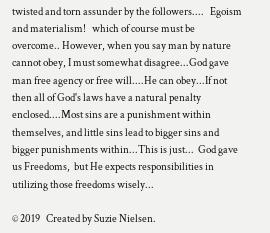twisted and torn assunder by the followers....   Egoism and materialism!   which of course must be overcome.. However, when you say man by nature cannot obey, I must somewhat disagree...God gave man free agency or free will....He can obey...If not then all of God's laws have a natural penalty enclosed....Most sins are a punishment within themselves, and little sins lead to bigger sins and bigger punishments within...This is just...  God gave us Freedoms,  but He expects responsibilities in utilizing those freedoms wisely...

© 2019   Created by Suzie Nielsen.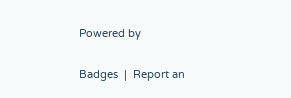Powered by

Badges  |  Report an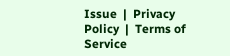Issue  |  Privacy Policy  |  Terms of Service